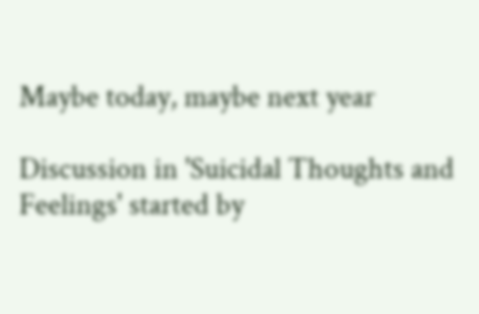Maybe today, maybe next year

Discussion in 'Suicidal Thoughts and Feelings' started by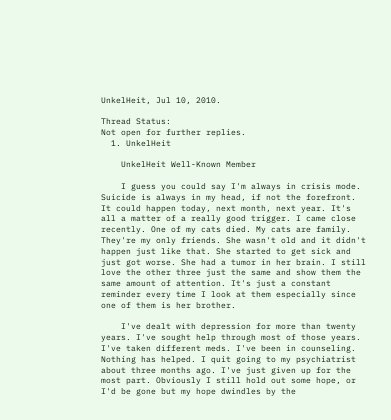UnkelHeit, Jul 10, 2010.

Thread Status:
Not open for further replies.
  1. UnkelHeit

    UnkelHeit Well-Known Member

    I guess you could say I'm always in crisis mode. Suicide is always in my head, if not the forefront. It could happen today, next month, next year. It's all a matter of a really good trigger. I came close recently. One of my cats died. My cats are family. They're my only friends. She wasn't old and it didn't happen just like that. She started to get sick and just got worse. She had a tumor in her brain. I still love the other three just the same and show them the same amount of attention. It's just a constant reminder every time I look at them especially since one of them is her brother.

    I've dealt with depression for more than twenty years. I've sought help through most of those years. I've taken different meds. I've been in counseling. Nothing has helped. I quit going to my psychiatrist about three months ago. I've just given up for the most part. Obviously I still hold out some hope, or I'd be gone but my hope dwindles by the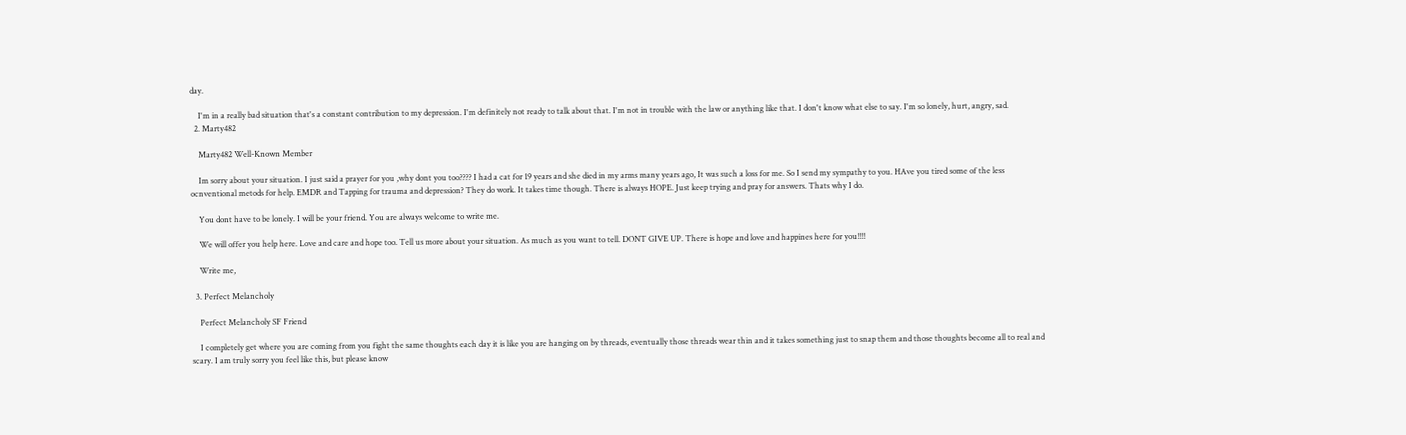day.

    I'm in a really bad situation that's a constant contribution to my depression. I'm definitely not ready to talk about that. I'm not in trouble with the law or anything like that. I don't know what else to say. I'm so lonely, hurt, angry, sad.
  2. Marty482

    Marty482 Well-Known Member

    Im sorry about your situation. I just said a prayer for you ,why dont you too???? I had a cat for 19 years and she died in my arms many years ago, It was such a loss for me. So I send my sympathy to you. HAve you tired some of the less ocnventional metods for help. EMDR and Tapping for trauma and depression? They do work. It takes time though. There is always HOPE. Just keep trying and pray for answers. Thats why I do.

    You dont have to be lonely. I will be your friend. You are always welcome to write me.

    We will offer you help here. Love and care and hope too. Tell us more about your situation. As much as you want to tell. DONT GIVE UP. There is hope and love and happines here for you!!!!

    Write me,

  3. Perfect Melancholy

    Perfect Melancholy SF Friend

    I completely get where you are coming from you fight the same thoughts each day it is like you are hanging on by threads, eventually those threads wear thin and it takes something just to snap them and those thoughts become all to real and scary. I am truly sorry you feel like this, but please know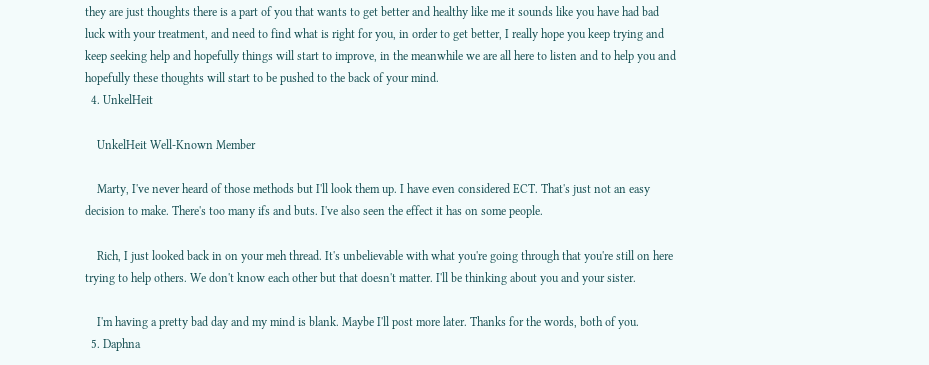they are just thoughts there is a part of you that wants to get better and healthy like me it sounds like you have had bad luck with your treatment, and need to find what is right for you, in order to get better, I really hope you keep trying and keep seeking help and hopefully things will start to improve, in the meanwhile we are all here to listen and to help you and hopefully these thoughts will start to be pushed to the back of your mind.
  4. UnkelHeit

    UnkelHeit Well-Known Member

    Marty, I've never heard of those methods but I'll look them up. I have even considered ECT. That's just not an easy decision to make. There's too many ifs and buts. I've also seen the effect it has on some people.

    Rich, I just looked back in on your meh thread. It's unbelievable with what you're going through that you're still on here trying to help others. We don't know each other but that doesn't matter. I'll be thinking about you and your sister.

    I'm having a pretty bad day and my mind is blank. Maybe I'll post more later. Thanks for the words, both of you.
  5. Daphna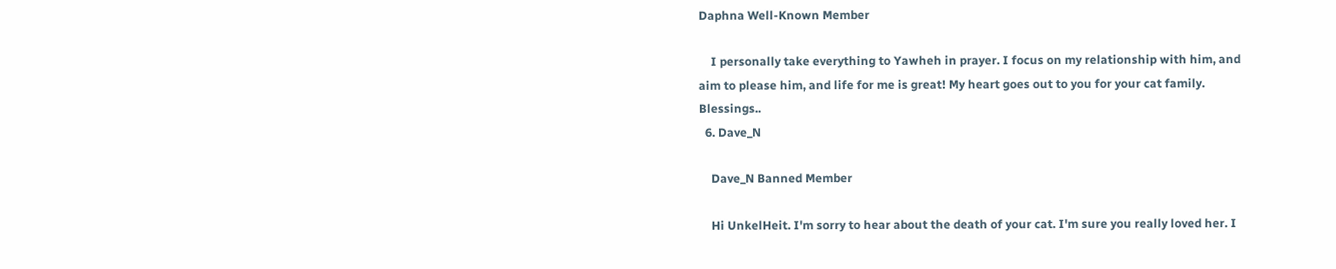Daphna Well-Known Member

    I personally take everything to Yawheh in prayer. I focus on my relationship with him, and aim to please him, and life for me is great! My heart goes out to you for your cat family. Blessings..
  6. Dave_N

    Dave_N Banned Member

    Hi UnkelHeit. I'm sorry to hear about the death of your cat. I'm sure you really loved her. I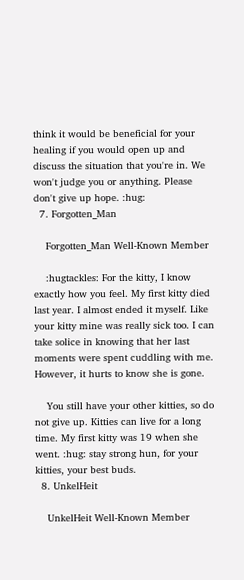think it would be beneficial for your healing if you would open up and discuss the situation that you're in. We won't judge you or anything. Please don't give up hope. :hug:
  7. Forgotten_Man

    Forgotten_Man Well-Known Member

    :hugtackles: For the kitty, I know exactly how you feel. My first kitty died last year. I almost ended it myself. Like your kitty mine was really sick too. I can take solice in knowing that her last moments were spent cuddling with me. However, it hurts to know she is gone.

    You still have your other kitties, so do not give up. Kitties can live for a long time. My first kitty was 19 when she went. :hug: stay strong hun, for your kitties, your best buds.
  8. UnkelHeit

    UnkelHeit Well-Known Member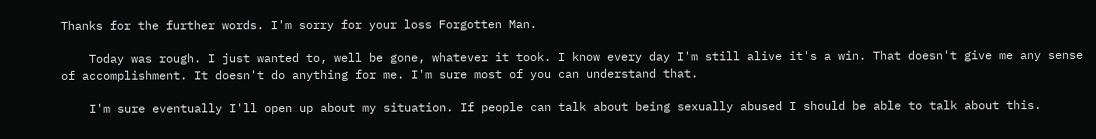Thanks for the further words. I'm sorry for your loss Forgotten Man.

    Today was rough. I just wanted to, well be gone, whatever it took. I know every day I'm still alive it's a win. That doesn't give me any sense of accomplishment. It doesn't do anything for me. I'm sure most of you can understand that.

    I'm sure eventually I'll open up about my situation. If people can talk about being sexually abused I should be able to talk about this.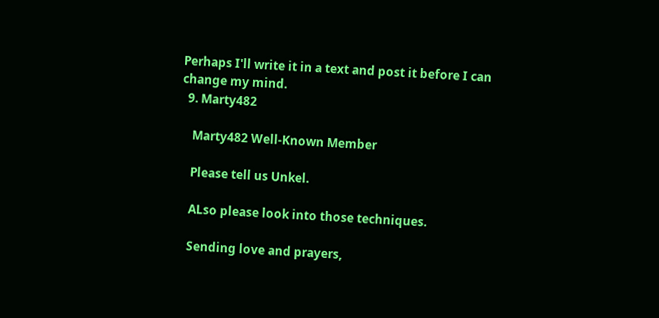Perhaps I'll write it in a text and post it before I can change my mind.
  9. Marty482

    Marty482 Well-Known Member

    Please tell us Unkel.

    ALso please look into those techniques.

    Sending love and prayers,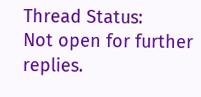Thread Status:
Not open for further replies.